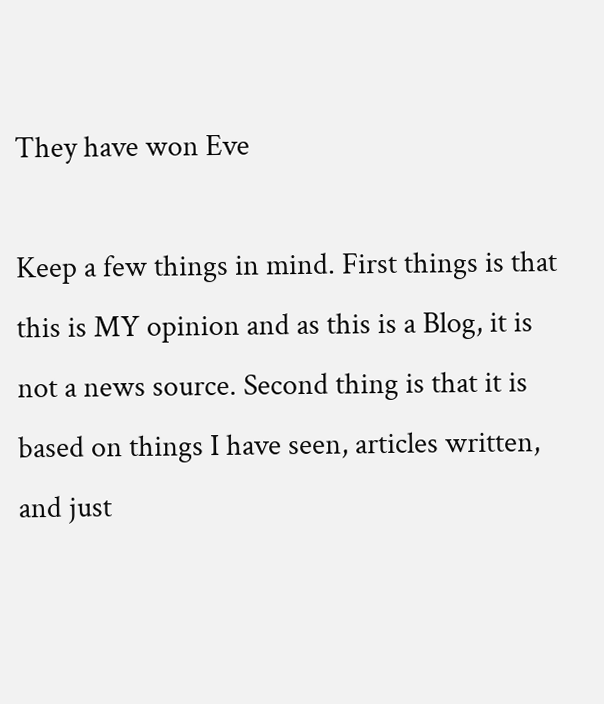They have won Eve

Keep a few things in mind. First things is that this is MY opinion and as this is a Blog, it is not a news source. Second thing is that it is based on things I have seen, articles written, and just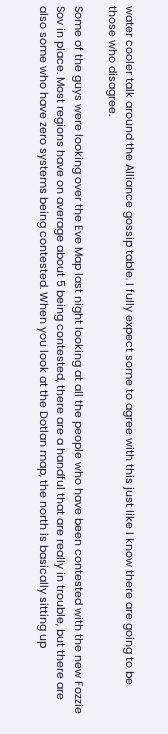water cooler talk around the Alliance gossip table. I fully expect some to agree with this just like I know there are going to be those who disagree.

Some of the guys were looking over the Eve Map last night looking at all the people who have been contested with the new Fozzie Sov in place. Most regions have on average about 5 being contested, there are a handful that are really in trouble, but there are also some who have zero systems being contested. When you look at the Dotlan map, the north is basically sitting up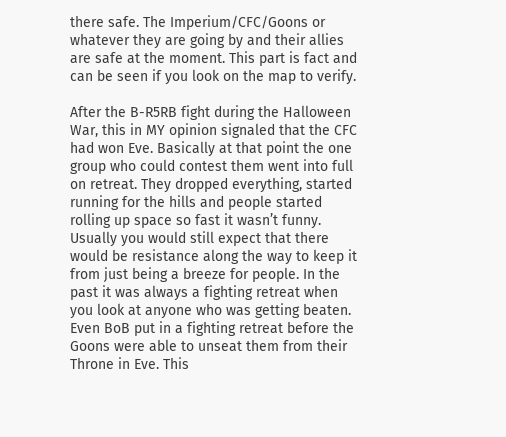there safe. The Imperium/CFC/Goons or whatever they are going by and their allies are safe at the moment. This part is fact and can be seen if you look on the map to verify.

After the B-R5RB fight during the Halloween War, this in MY opinion signaled that the CFC had won Eve. Basically at that point the one group who could contest them went into full on retreat. They dropped everything, started running for the hills and people started rolling up space so fast it wasn’t funny. Usually you would still expect that there would be resistance along the way to keep it from just being a breeze for people. In the past it was always a fighting retreat when you look at anyone who was getting beaten. Even BoB put in a fighting retreat before the Goons were able to unseat them from their Throne in Eve. This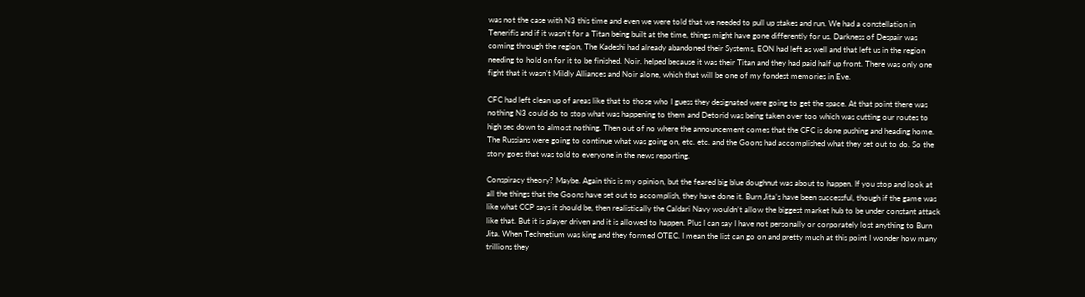was not the case with N3 this time and even we were told that we needed to pull up stakes and run. We had a constellation in Tenerifis and if it wasn’t for a Titan being built at the time, things might have gone differently for us. Darkness of Despair was coming through the region, The Kadeshi had already abandoned their Systems, EON had left as well and that left us in the region needing to hold on for it to be finished. Noir. helped because it was their Titan and they had paid half up front. There was only one fight that it wasn’t Mildly Alliances and Noir alone, which that will be one of my fondest memories in Eve.

CFC had left clean up of areas like that to those who I guess they designated were going to get the space. At that point there was nothing N3 could do to stop what was happening to them and Detorid was being taken over too which was cutting our routes to high sec down to almost nothing. Then out of no where the announcement comes that the CFC is done pushing and heading home. The Russians were going to continue what was going on, etc. etc. and the Goons had accomplished what they set out to do. So the story goes that was told to everyone in the news reporting.

Conspiracy theory? Maybe. Again this is my opinion, but the feared big blue doughnut was about to happen. If you stop and look at all the things that the Goons have set out to accomplish, they have done it. Burn Jita’s have been successful, though if the game was like what CCP says it should be, then realistically the Caldari Navy wouldn’t allow the biggest market hub to be under constant attack like that. But it is player driven and it is allowed to happen. Plus I can say I have not personally or corporately lost anything to Burn Jita. When Technetium was king and they formed OTEC. I mean the list can go on and pretty much at this point I wonder how many trillions they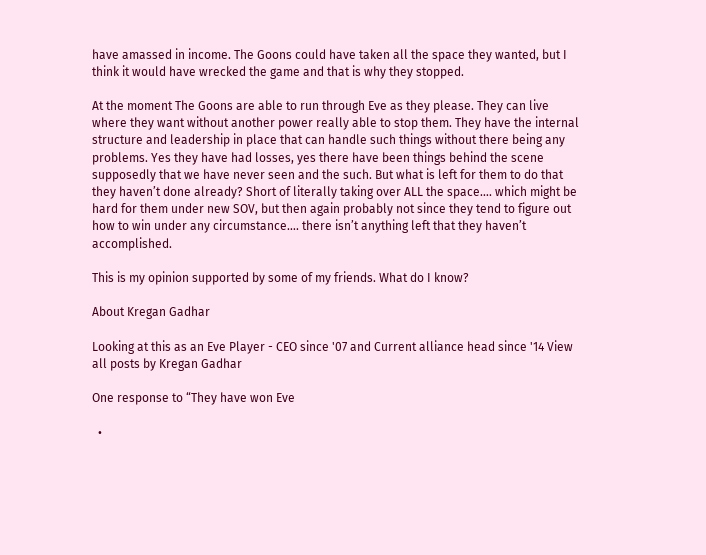have amassed in income. The Goons could have taken all the space they wanted, but I think it would have wrecked the game and that is why they stopped.

At the moment The Goons are able to run through Eve as they please. They can live where they want without another power really able to stop them. They have the internal structure and leadership in place that can handle such things without there being any problems. Yes they have had losses, yes there have been things behind the scene supposedly that we have never seen and the such. But what is left for them to do that they haven’t done already? Short of literally taking over ALL the space…. which might be hard for them under new SOV, but then again probably not since they tend to figure out how to win under any circumstance…. there isn’t anything left that they haven’t accomplished.

This is my opinion supported by some of my friends. What do I know?

About Kregan Gadhar

Looking at this as an Eve Player - CEO since '07 and Current alliance head since '14 View all posts by Kregan Gadhar

One response to “They have won Eve

  •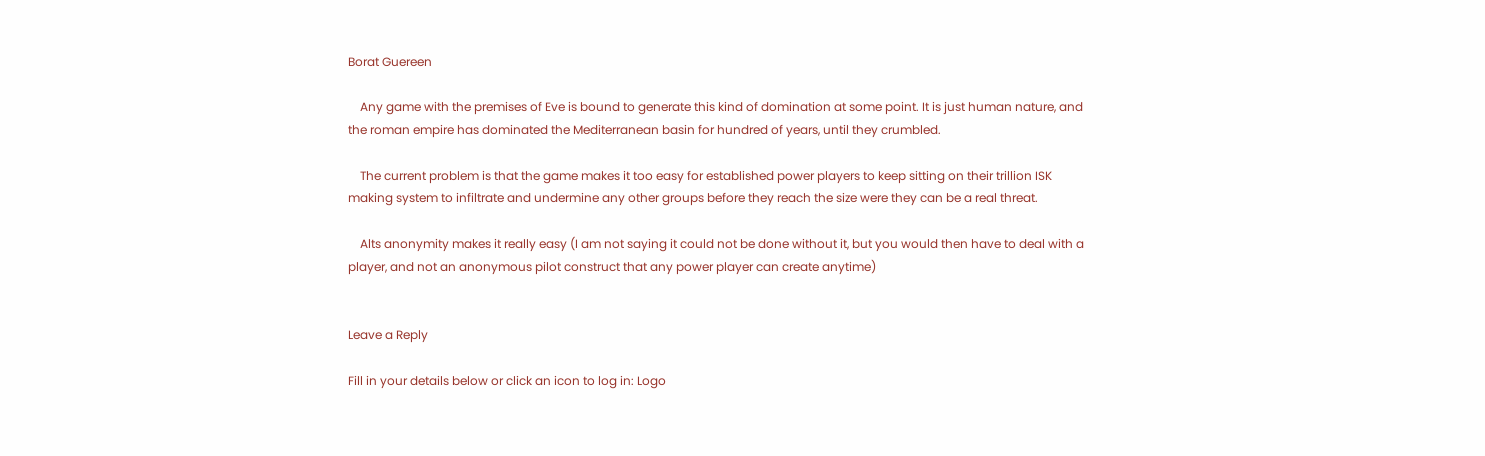Borat Guereen

    Any game with the premises of Eve is bound to generate this kind of domination at some point. It is just human nature, and the roman empire has dominated the Mediterranean basin for hundred of years, until they crumbled.

    The current problem is that the game makes it too easy for established power players to keep sitting on their trillion ISK making system to infiltrate and undermine any other groups before they reach the size were they can be a real threat.

    Alts anonymity makes it really easy (I am not saying it could not be done without it, but you would then have to deal with a player, and not an anonymous pilot construct that any power player can create anytime)


Leave a Reply

Fill in your details below or click an icon to log in: Logo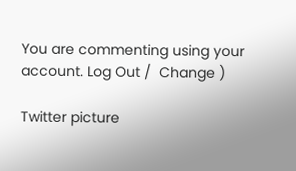You are commenting using your account. Log Out /  Change )

Twitter picture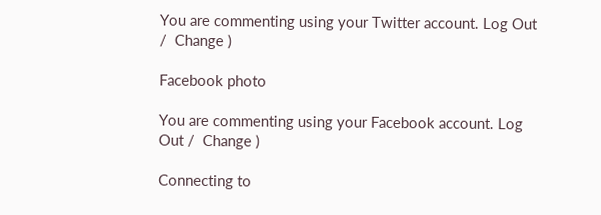You are commenting using your Twitter account. Log Out /  Change )

Facebook photo

You are commenting using your Facebook account. Log Out /  Change )

Connecting to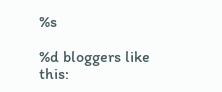%s

%d bloggers like this: